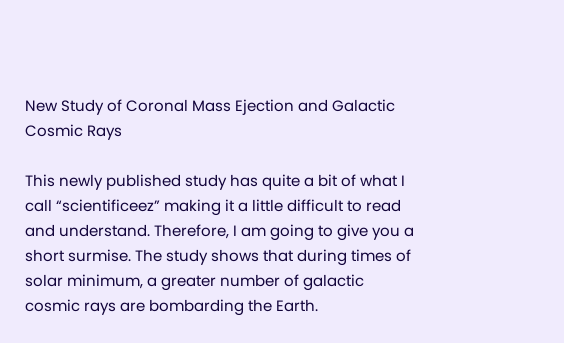New Study of Coronal Mass Ejection and Galactic Cosmic Rays

This newly published study has quite a bit of what I call “scientificeez” making it a little difficult to read and understand. Therefore, I am going to give you a short surmise. The study shows that during times of solar minimum, a greater number of galactic cosmic rays are bombarding the Earth.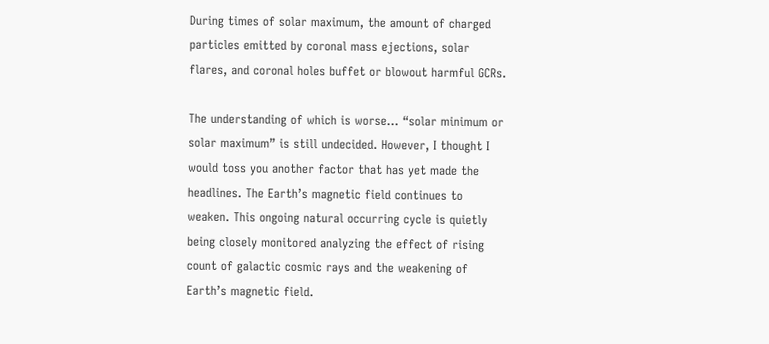During times of solar maximum, the amount of charged particles emitted by coronal mass ejections, solar flares, and coronal holes buffet or blowout harmful GCRs.

The understanding of which is worse… “solar minimum or solar maximum” is still undecided. However, I thought I would toss you another factor that has yet made the headlines. The Earth’s magnetic field continues to weaken. This ongoing natural occurring cycle is quietly being closely monitored analyzing the effect of rising count of galactic cosmic rays and the weakening of Earth’s magnetic field.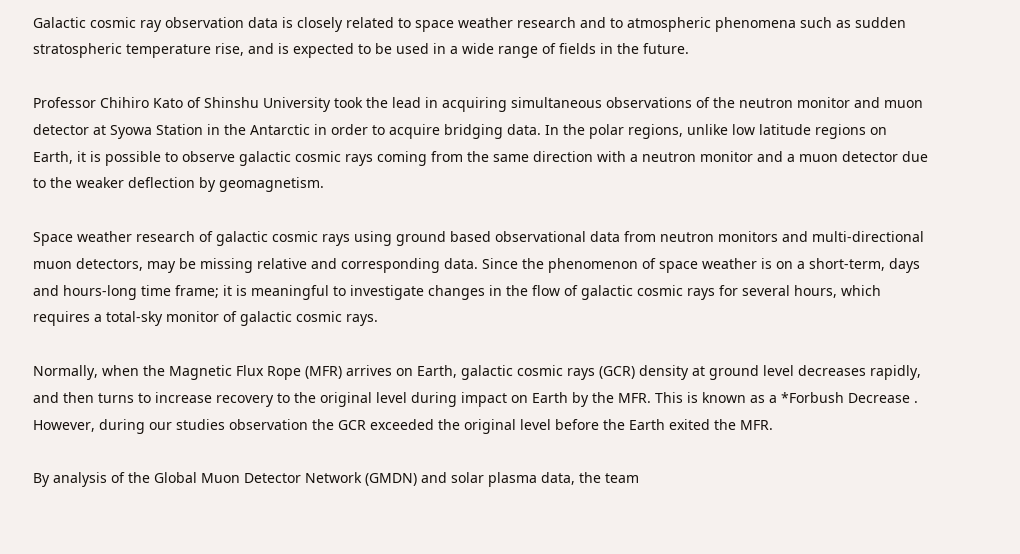Galactic cosmic ray observation data is closely related to space weather research and to atmospheric phenomena such as sudden stratospheric temperature rise, and is expected to be used in a wide range of fields in the future.

Professor Chihiro Kato of Shinshu University took the lead in acquiring simultaneous observations of the neutron monitor and muon detector at Syowa Station in the Antarctic in order to acquire bridging data. In the polar regions, unlike low latitude regions on Earth, it is possible to observe galactic cosmic rays coming from the same direction with a neutron monitor and a muon detector due to the weaker deflection by geomagnetism.

Space weather research of galactic cosmic rays using ground based observational data from neutron monitors and multi-directional muon detectors, may be missing relative and corresponding data. Since the phenomenon of space weather is on a short-term, days and hours-long time frame; it is meaningful to investigate changes in the flow of galactic cosmic rays for several hours, which requires a total-sky monitor of galactic cosmic rays.

Normally, when the Magnetic Flux Rope (MFR) arrives on Earth, galactic cosmic rays (GCR) density at ground level decreases rapidly, and then turns to increase recovery to the original level during impact on Earth by the MFR. This is known as a *Forbush Decrease . However, during our studies observation the GCR exceeded the original level before the Earth exited the MFR.

By analysis of the Global Muon Detector Network (GMDN) and solar plasma data, the team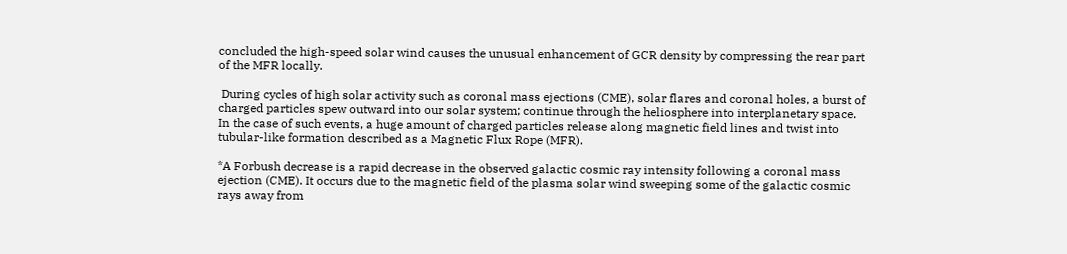concluded the high-speed solar wind causes the unusual enhancement of GCR density by compressing the rear part of the MFR locally.

 During cycles of high solar activity such as coronal mass ejections (CME), solar flares and coronal holes, a burst of charged particles spew outward into our solar system; continue through the heliosphere into interplanetary space. In the case of such events, a huge amount of charged particles release along magnetic field lines and twist into tubular-like formation described as a Magnetic Flux Rope (MFR).

*A Forbush decrease is a rapid decrease in the observed galactic cosmic ray intensity following a coronal mass ejection (CME). It occurs due to the magnetic field of the plasma solar wind sweeping some of the galactic cosmic rays away from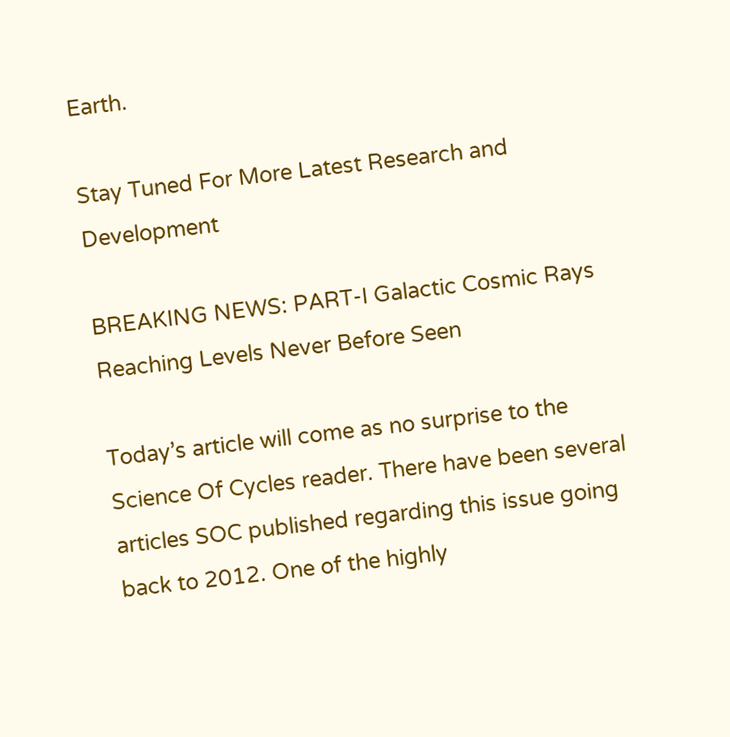Earth.

Stay Tuned For More Latest Research and Development

BREAKING NEWS: PART-I Galactic Cosmic Rays Reaching Levels Never Before Seen

Today’s article will come as no surprise to the Science Of Cycles reader. There have been several articles SOC published regarding this issue going back to 2012. One of the highly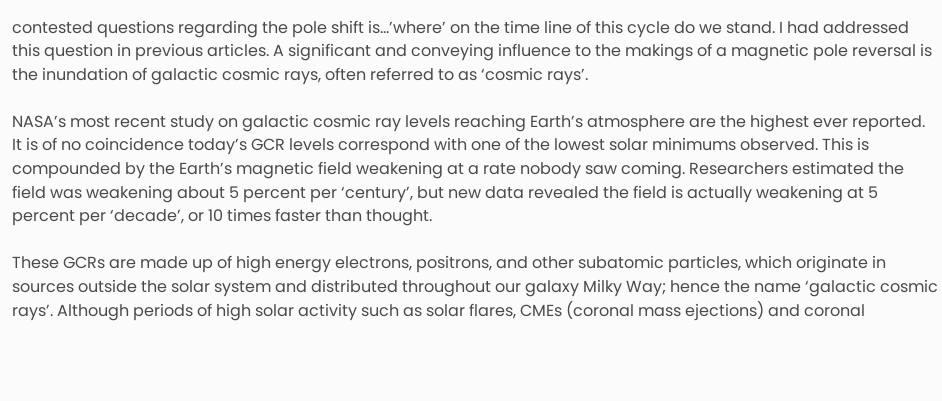contested questions regarding the pole shift is…’where’ on the time line of this cycle do we stand. I had addressed this question in previous articles. A significant and conveying influence to the makings of a magnetic pole reversal is the inundation of galactic cosmic rays, often referred to as ‘cosmic rays’.

NASA’s most recent study on galactic cosmic ray levels reaching Earth’s atmosphere are the highest ever reported. It is of no coincidence today’s GCR levels correspond with one of the lowest solar minimums observed. This is compounded by the Earth’s magnetic field weakening at a rate nobody saw coming. Researchers estimated the field was weakening about 5 percent per ‘century’, but new data revealed the field is actually weakening at 5 percent per ‘decade’, or 10 times faster than thought.

These GCRs are made up of high energy electrons, positrons, and other subatomic particles, which originate in sources outside the solar system and distributed throughout our galaxy Milky Way; hence the name ‘galactic cosmic rays’. Although periods of high solar activity such as solar flares, CMEs (coronal mass ejections) and coronal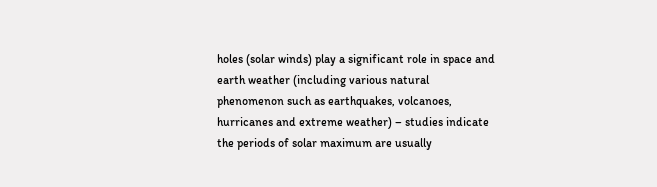holes (solar winds) play a significant role in space and earth weather (including various natural phenomenon such as earthquakes, volcanoes, hurricanes and extreme weather) – studies indicate the periods of solar maximum are usually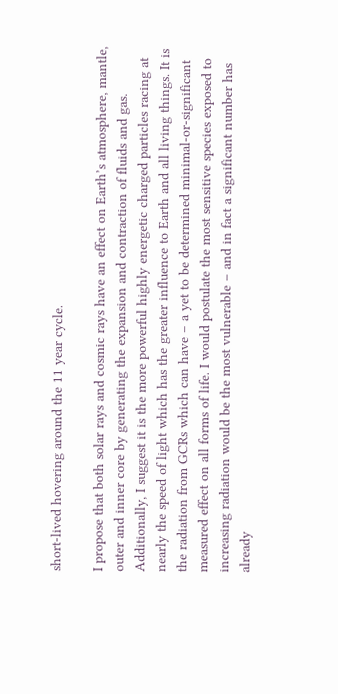short-lived hovering around the 11 year cycle.

I propose that both solar rays and cosmic rays have an effect on Earth’s atmosphere, mantle, outer and inner core by generating the expansion and contraction of fluids and gas. Additionally, I suggest it is the more powerful highly energetic charged particles racing at nearly the speed of light which has the greater influence to Earth and all living things. It is the radiation from GCRs which can have – a yet to be determined minimal-or-significant measured effect on all forms of life. I would postulate the most sensitive species exposed to increasing radiation would be the most vulnerable – and in fact a significant number has already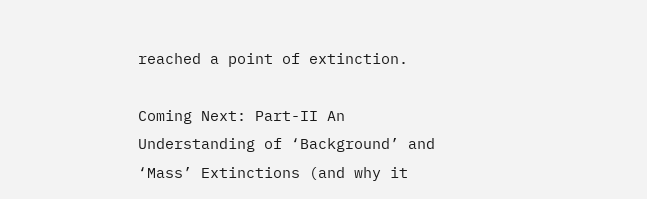reached a point of extinction.

Coming Next: Part-II An Understanding of ‘Background’ and ‘Mass’ Extinctions (and why it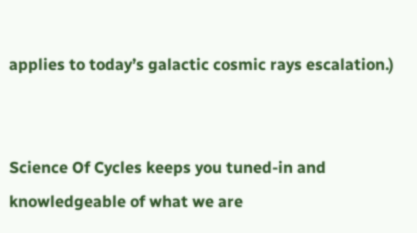applies to today’s galactic cosmic rays escalation.)


Science Of Cycles keeps you tuned-in and knowledgeable of what we are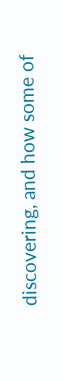discovering, and how some of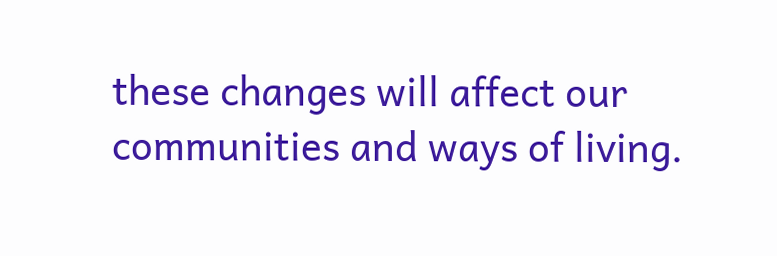these changes will affect our communities and ways of living.